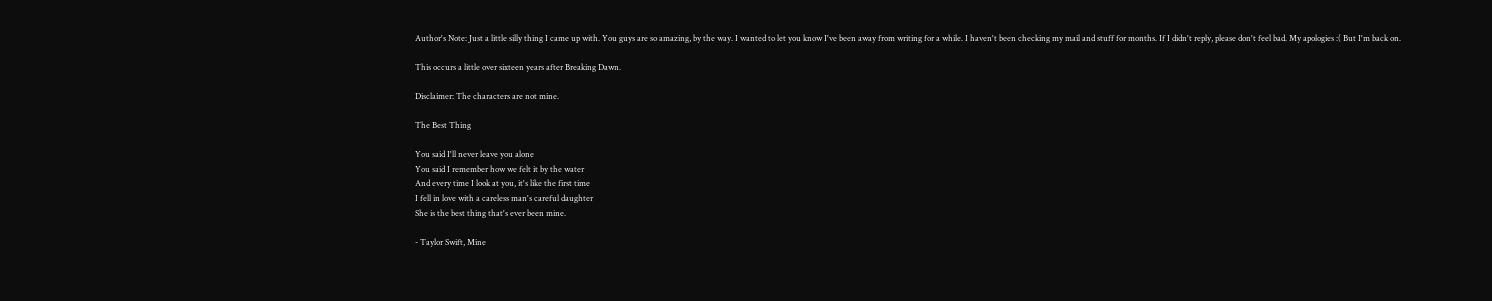Author's Note: Just a little silly thing I came up with. You guys are so amazing, by the way. I wanted to let you know I've been away from writing for a while. I haven't been checking my mail and stuff for months. If I didn't reply, please don't feel bad. My apologies :( But I'm back on.

This occurs a little over sixteen years after Breaking Dawn.

Disclaimer: The characters are not mine.

The Best Thing

You said I'll never leave you alone
You said I remember how we felt it by the water
And every time I look at you, it's like the first time
I fell in love with a careless man's careful daughter
She is the best thing that's ever been mine.

- Taylor Swift, Mine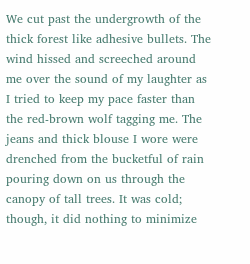We cut past the undergrowth of the thick forest like adhesive bullets. The wind hissed and screeched around me over the sound of my laughter as I tried to keep my pace faster than the red-brown wolf tagging me. The jeans and thick blouse I wore were drenched from the bucketful of rain pouring down on us through the canopy of tall trees. It was cold; though, it did nothing to minimize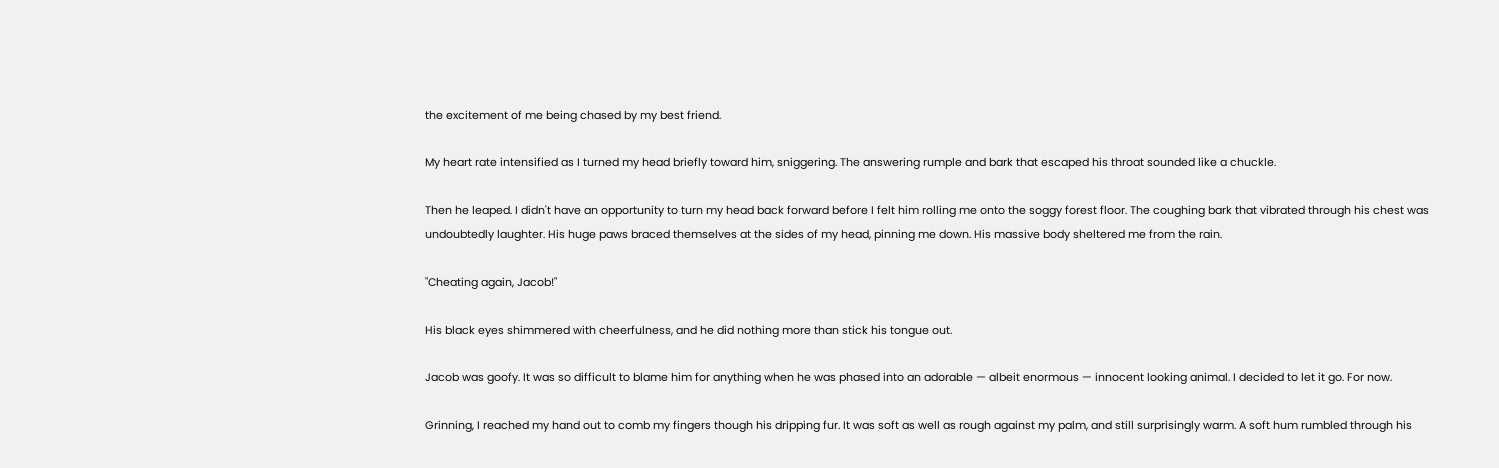the excitement of me being chased by my best friend.

My heart rate intensified as I turned my head briefly toward him, sniggering. The answering rumple and bark that escaped his throat sounded like a chuckle.

Then he leaped. I didn't have an opportunity to turn my head back forward before I felt him rolling me onto the soggy forest floor. The coughing bark that vibrated through his chest was undoubtedly laughter. His huge paws braced themselves at the sides of my head, pinning me down. His massive body sheltered me from the rain.

"Cheating again, Jacob!"

His black eyes shimmered with cheerfulness, and he did nothing more than stick his tongue out.

Jacob was goofy. It was so difficult to blame him for anything when he was phased into an adorable — albeit enormous — innocent looking animal. I decided to let it go. For now.

Grinning, I reached my hand out to comb my fingers though his dripping fur. It was soft as well as rough against my palm, and still surprisingly warm. A soft hum rumbled through his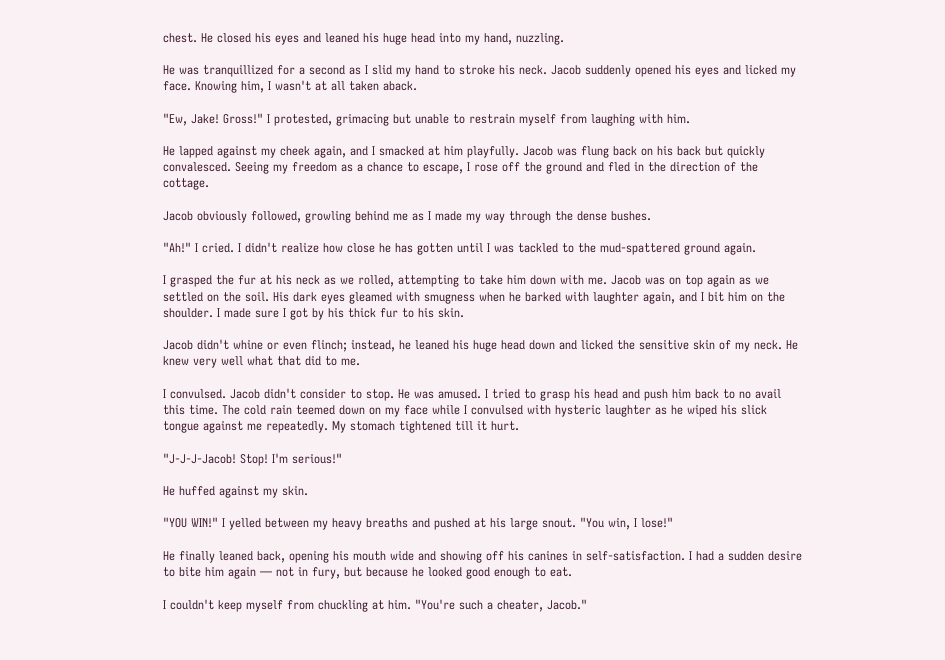chest. He closed his eyes and leaned his huge head into my hand, nuzzling.

He was tranquillized for a second as I slid my hand to stroke his neck. Jacob suddenly opened his eyes and licked my face. Knowing him, I wasn't at all taken aback.

"Ew, Jake! Gross!" I protested, grimacing but unable to restrain myself from laughing with him.

He lapped against my cheek again, and I smacked at him playfully. Jacob was flung back on his back but quickly convalesced. Seeing my freedom as a chance to escape, I rose off the ground and fled in the direction of the cottage.

Jacob obviously followed, growling behind me as I made my way through the dense bushes.

"Ah!" I cried. I didn't realize how close he has gotten until I was tackled to the mud-spattered ground again.

I grasped the fur at his neck as we rolled, attempting to take him down with me. Jacob was on top again as we settled on the soil. His dark eyes gleamed with smugness when he barked with laughter again, and I bit him on the shoulder. I made sure I got by his thick fur to his skin.

Jacob didn't whine or even flinch; instead, he leaned his huge head down and licked the sensitive skin of my neck. He knew very well what that did to me.

I convulsed. Jacob didn't consider to stop. He was amused. I tried to grasp his head and push him back to no avail this time. The cold rain teemed down on my face while I convulsed with hysteric laughter as he wiped his slick tongue against me repeatedly. My stomach tightened till it hurt.

"J-J-J-Jacob! Stop! I'm serious!"

He huffed against my skin.

"YOU WIN!" I yelled between my heavy breaths and pushed at his large snout. "You win, I lose!"

He finally leaned back, opening his mouth wide and showing off his canines in self-satisfaction. I had a sudden desire to bite him again — not in fury, but because he looked good enough to eat.

I couldn't keep myself from chuckling at him. "You're such a cheater, Jacob."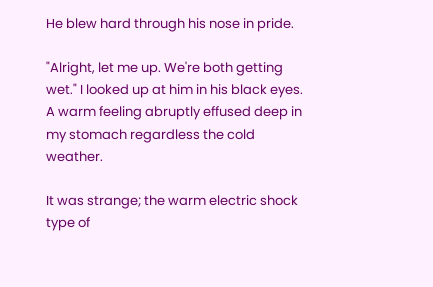He blew hard through his nose in pride.

"Alright, let me up. We're both getting wet." I looked up at him in his black eyes. A warm feeling abruptly effused deep in my stomach regardless the cold weather.

It was strange; the warm electric shock type of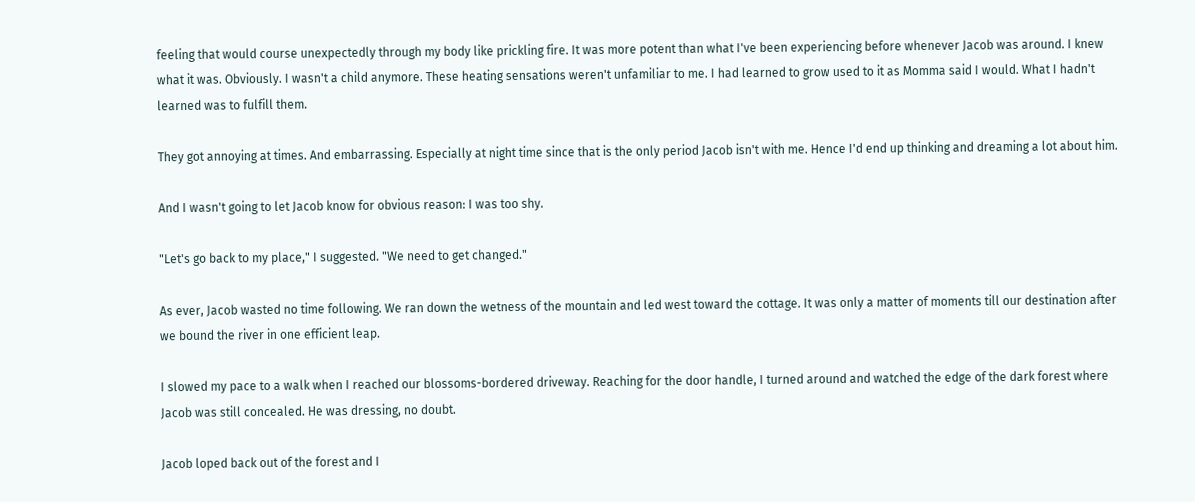feeling that would course unexpectedly through my body like prickling fire. It was more potent than what I've been experiencing before whenever Jacob was around. I knew what it was. Obviously. I wasn't a child anymore. These heating sensations weren't unfamiliar to me. I had learned to grow used to it as Momma said I would. What I hadn't learned was to fulfill them.

They got annoying at times. And embarrassing. Especially at night time since that is the only period Jacob isn't with me. Hence I'd end up thinking and dreaming a lot about him.

And I wasn't going to let Jacob know for obvious reason: I was too shy.

"Let's go back to my place," I suggested. "We need to get changed."

As ever, Jacob wasted no time following. We ran down the wetness of the mountain and led west toward the cottage. It was only a matter of moments till our destination after we bound the river in one efficient leap.

I slowed my pace to a walk when I reached our blossoms-bordered driveway. Reaching for the door handle, I turned around and watched the edge of the dark forest where Jacob was still concealed. He was dressing, no doubt.

Jacob loped back out of the forest and I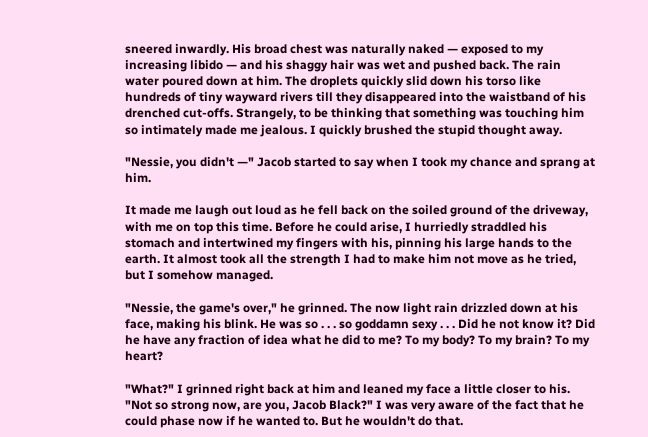sneered inwardly. His broad chest was naturally naked — exposed to my increasing libido — and his shaggy hair was wet and pushed back. The rain water poured down at him. The droplets quickly slid down his torso like hundreds of tiny wayward rivers till they disappeared into the waistband of his drenched cut-offs. Strangely, to be thinking that something was touching him so intimately made me jealous. I quickly brushed the stupid thought away.

"Nessie, you didn't —" Jacob started to say when I took my chance and sprang at him.

It made me laugh out loud as he fell back on the soiled ground of the driveway, with me on top this time. Before he could arise, I hurriedly straddled his stomach and intertwined my fingers with his, pinning his large hands to the earth. It almost took all the strength I had to make him not move as he tried, but I somehow managed.

"Nessie, the game's over," he grinned. The now light rain drizzled down at his face, making his blink. He was so . . . so goddamn sexy . . . Did he not know it? Did he have any fraction of idea what he did to me? To my body? To my brain? To my heart?

"What?" I grinned right back at him and leaned my face a little closer to his. "Not so strong now, are you, Jacob Black?" I was very aware of the fact that he could phase now if he wanted to. But he wouldn't do that.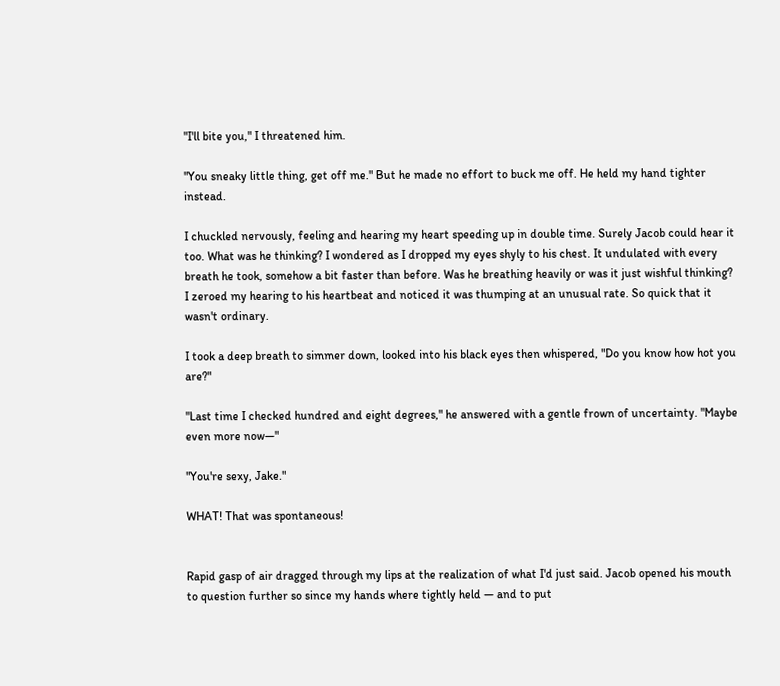"I'll bite you," I threatened him.

"You sneaky little thing, get off me." But he made no effort to buck me off. He held my hand tighter instead.

I chuckled nervously, feeling and hearing my heart speeding up in double time. Surely Jacob could hear it too. What was he thinking? I wondered as I dropped my eyes shyly to his chest. It undulated with every breath he took, somehow a bit faster than before. Was he breathing heavily or was it just wishful thinking? I zeroed my hearing to his heartbeat and noticed it was thumping at an unusual rate. So quick that it wasn't ordinary.

I took a deep breath to simmer down, looked into his black eyes then whispered, "Do you know how hot you are?"

"Last time I checked hundred and eight degrees," he answered with a gentle frown of uncertainty. "Maybe even more now—"

"You're sexy, Jake."

WHAT! That was spontaneous!


Rapid gasp of air dragged through my lips at the realization of what I'd just said. Jacob opened his mouth to question further so since my hands where tightly held — and to put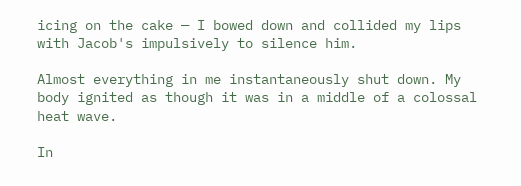icing on the cake — I bowed down and collided my lips with Jacob's impulsively to silence him.

Almost everything in me instantaneously shut down. My body ignited as though it was in a middle of a colossal heat wave.

In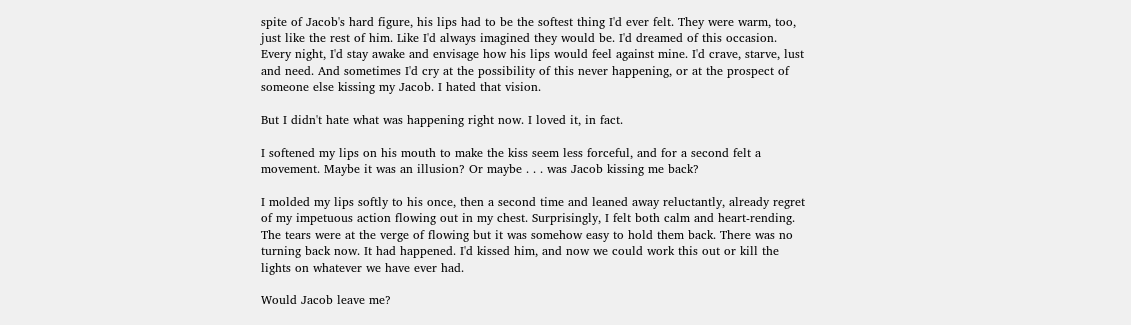spite of Jacob's hard figure, his lips had to be the softest thing I'd ever felt. They were warm, too, just like the rest of him. Like I'd always imagined they would be. I'd dreamed of this occasion. Every night, I'd stay awake and envisage how his lips would feel against mine. I'd crave, starve, lust and need. And sometimes I'd cry at the possibility of this never happening, or at the prospect of someone else kissing my Jacob. I hated that vision.

But I didn't hate what was happening right now. I loved it, in fact.

I softened my lips on his mouth to make the kiss seem less forceful, and for a second felt a movement. Maybe it was an illusion? Or maybe . . . was Jacob kissing me back?

I molded my lips softly to his once, then a second time and leaned away reluctantly, already regret of my impetuous action flowing out in my chest. Surprisingly, I felt both calm and heart-rending. The tears were at the verge of flowing but it was somehow easy to hold them back. There was no turning back now. It had happened. I'd kissed him, and now we could work this out or kill the lights on whatever we have ever had.

Would Jacob leave me?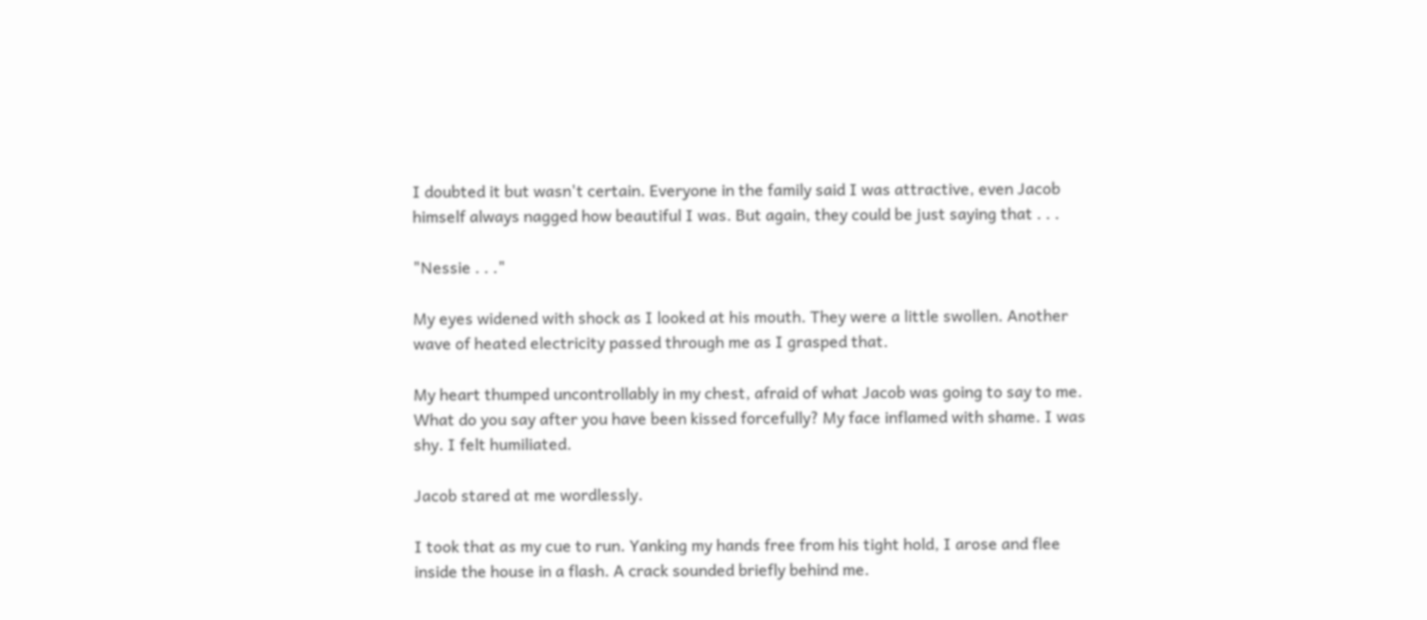I doubted it but wasn't certain. Everyone in the family said I was attractive, even Jacob himself always nagged how beautiful I was. But again, they could be just saying that . . .

"Nessie . . ."

My eyes widened with shock as I looked at his mouth. They were a little swollen. Another wave of heated electricity passed through me as I grasped that.

My heart thumped uncontrollably in my chest, afraid of what Jacob was going to say to me. What do you say after you have been kissed forcefully? My face inflamed with shame. I was shy. I felt humiliated.

Jacob stared at me wordlessly.

I took that as my cue to run. Yanking my hands free from his tight hold, I arose and flee inside the house in a flash. A crack sounded briefly behind me.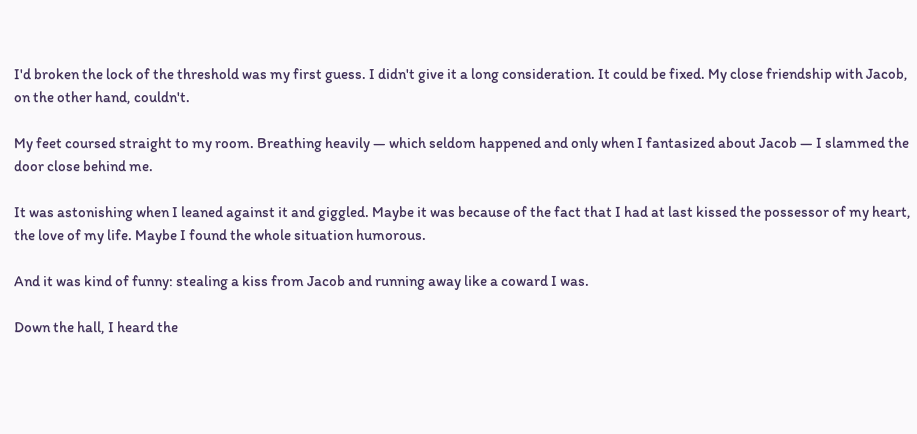I'd broken the lock of the threshold was my first guess. I didn't give it a long consideration. It could be fixed. My close friendship with Jacob, on the other hand, couldn't.

My feet coursed straight to my room. Breathing heavily — which seldom happened and only when I fantasized about Jacob — I slammed the door close behind me.

It was astonishing when I leaned against it and giggled. Maybe it was because of the fact that I had at last kissed the possessor of my heart, the love of my life. Maybe I found the whole situation humorous.

And it was kind of funny: stealing a kiss from Jacob and running away like a coward I was.

Down the hall, I heard the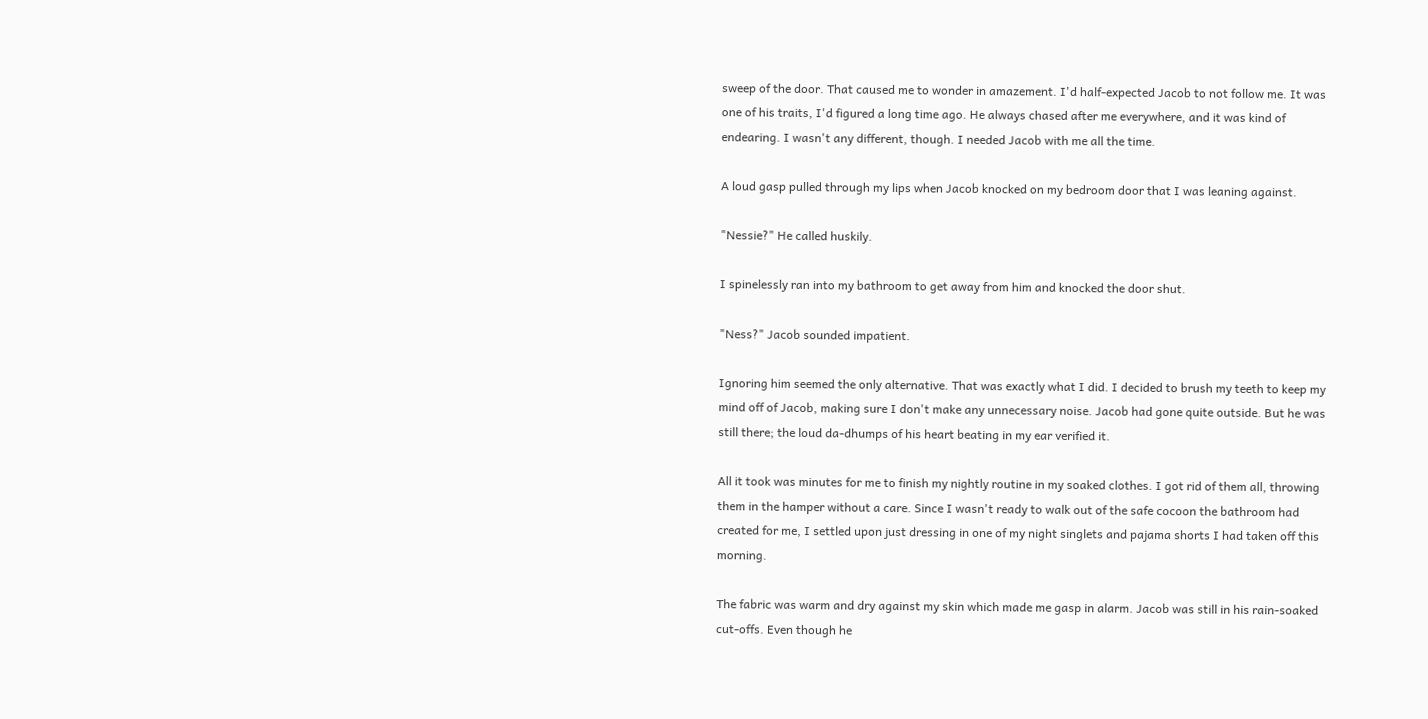sweep of the door. That caused me to wonder in amazement. I'd half-expected Jacob to not follow me. It was one of his traits, I'd figured a long time ago. He always chased after me everywhere, and it was kind of endearing. I wasn't any different, though. I needed Jacob with me all the time.

A loud gasp pulled through my lips when Jacob knocked on my bedroom door that I was leaning against.

"Nessie?" He called huskily.

I spinelessly ran into my bathroom to get away from him and knocked the door shut.

"Ness?" Jacob sounded impatient.

Ignoring him seemed the only alternative. That was exactly what I did. I decided to brush my teeth to keep my mind off of Jacob, making sure I don't make any unnecessary noise. Jacob had gone quite outside. But he was still there; the loud da-dhumps of his heart beating in my ear verified it.

All it took was minutes for me to finish my nightly routine in my soaked clothes. I got rid of them all, throwing them in the hamper without a care. Since I wasn't ready to walk out of the safe cocoon the bathroom had created for me, I settled upon just dressing in one of my night singlets and pajama shorts I had taken off this morning.

The fabric was warm and dry against my skin which made me gasp in alarm. Jacob was still in his rain-soaked cut-offs. Even though he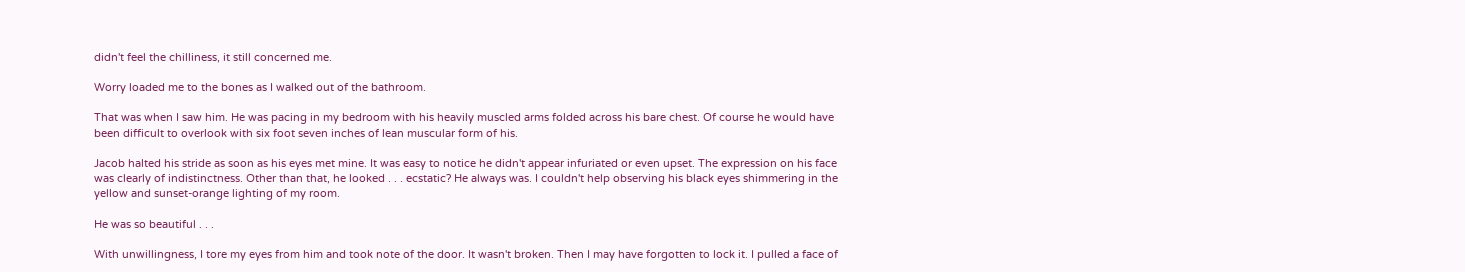didn't feel the chilliness, it still concerned me.

Worry loaded me to the bones as I walked out of the bathroom.

That was when I saw him. He was pacing in my bedroom with his heavily muscled arms folded across his bare chest. Of course he would have been difficult to overlook with six foot seven inches of lean muscular form of his.

Jacob halted his stride as soon as his eyes met mine. It was easy to notice he didn't appear infuriated or even upset. The expression on his face was clearly of indistinctness. Other than that, he looked . . . ecstatic? He always was. I couldn't help observing his black eyes shimmering in the yellow and sunset-orange lighting of my room.

He was so beautiful . . .

With unwillingness, I tore my eyes from him and took note of the door. It wasn't broken. Then I may have forgotten to lock it. I pulled a face of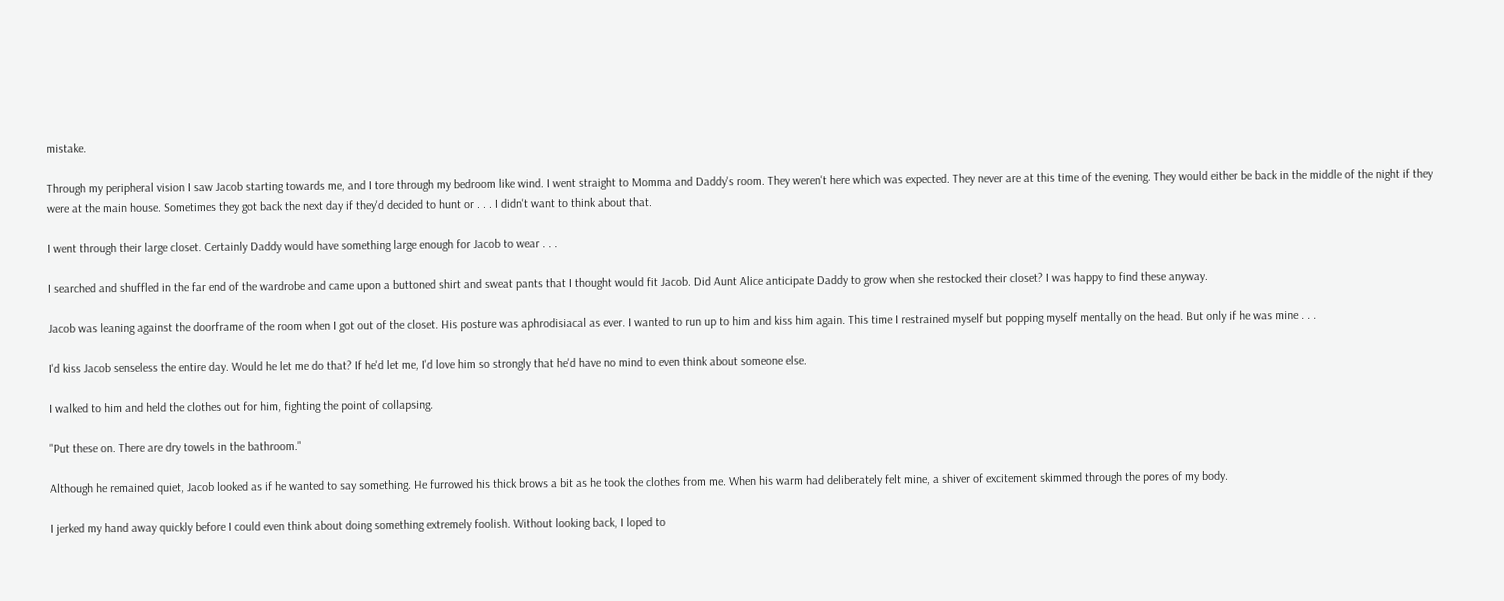mistake.

Through my peripheral vision I saw Jacob starting towards me, and I tore through my bedroom like wind. I went straight to Momma and Daddy's room. They weren't here which was expected. They never are at this time of the evening. They would either be back in the middle of the night if they were at the main house. Sometimes they got back the next day if they'd decided to hunt or . . . I didn't want to think about that.

I went through their large closet. Certainly Daddy would have something large enough for Jacob to wear . . .

I searched and shuffled in the far end of the wardrobe and came upon a buttoned shirt and sweat pants that I thought would fit Jacob. Did Aunt Alice anticipate Daddy to grow when she restocked their closet? I was happy to find these anyway.

Jacob was leaning against the doorframe of the room when I got out of the closet. His posture was aphrodisiacal as ever. I wanted to run up to him and kiss him again. This time I restrained myself but popping myself mentally on the head. But only if he was mine . . .

I'd kiss Jacob senseless the entire day. Would he let me do that? If he'd let me, I'd love him so strongly that he'd have no mind to even think about someone else.

I walked to him and held the clothes out for him, fighting the point of collapsing.

"Put these on. There are dry towels in the bathroom."

Although he remained quiet, Jacob looked as if he wanted to say something. He furrowed his thick brows a bit as he took the clothes from me. When his warm had deliberately felt mine, a shiver of excitement skimmed through the pores of my body.

I jerked my hand away quickly before I could even think about doing something extremely foolish. Without looking back, I loped to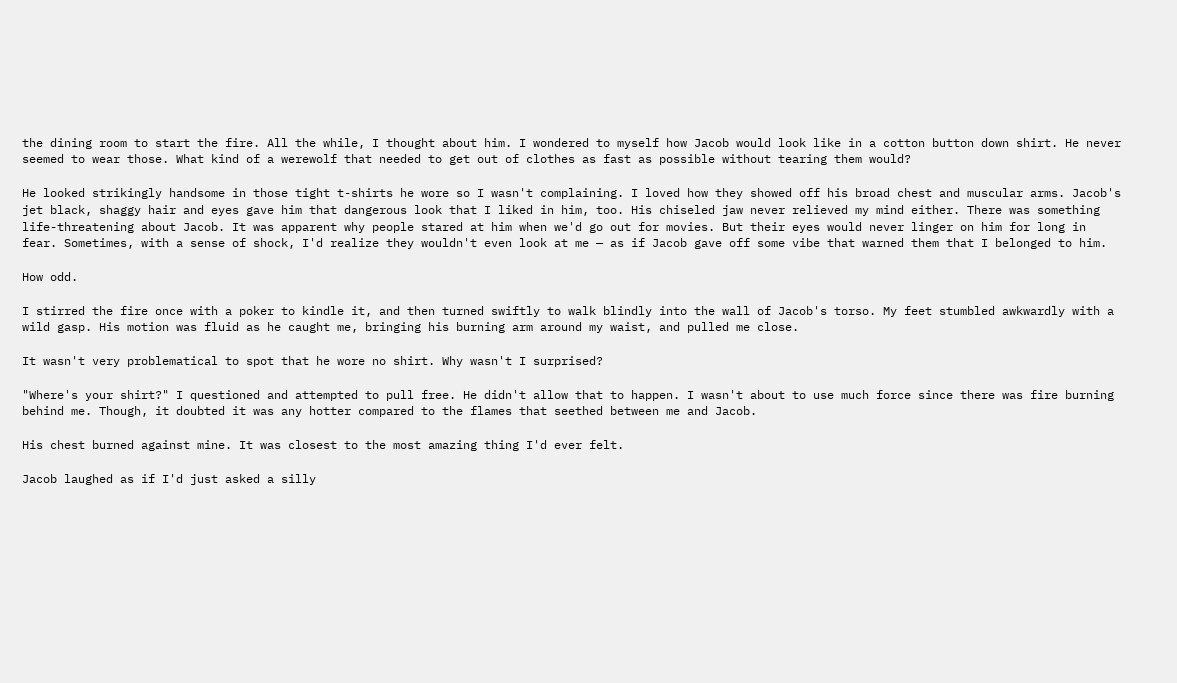the dining room to start the fire. All the while, I thought about him. I wondered to myself how Jacob would look like in a cotton button down shirt. He never seemed to wear those. What kind of a werewolf that needed to get out of clothes as fast as possible without tearing them would?

He looked strikingly handsome in those tight t-shirts he wore so I wasn't complaining. I loved how they showed off his broad chest and muscular arms. Jacob's jet black, shaggy hair and eyes gave him that dangerous look that I liked in him, too. His chiseled jaw never relieved my mind either. There was something life-threatening about Jacob. It was apparent why people stared at him when we'd go out for movies. But their eyes would never linger on him for long in fear. Sometimes, with a sense of shock, I'd realize they wouldn't even look at me — as if Jacob gave off some vibe that warned them that I belonged to him.

How odd.

I stirred the fire once with a poker to kindle it, and then turned swiftly to walk blindly into the wall of Jacob's torso. My feet stumbled awkwardly with a wild gasp. His motion was fluid as he caught me, bringing his burning arm around my waist, and pulled me close.

It wasn't very problematical to spot that he wore no shirt. Why wasn't I surprised?

"Where's your shirt?" I questioned and attempted to pull free. He didn't allow that to happen. I wasn't about to use much force since there was fire burning behind me. Though, it doubted it was any hotter compared to the flames that seethed between me and Jacob.

His chest burned against mine. It was closest to the most amazing thing I'd ever felt.

Jacob laughed as if I'd just asked a silly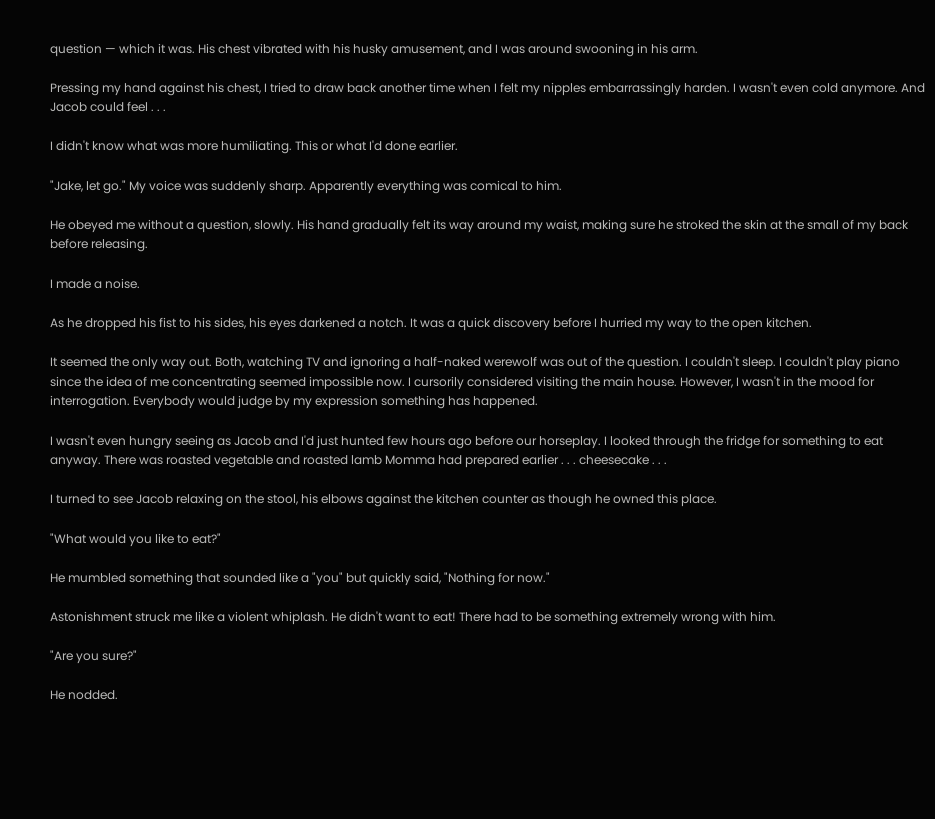question — which it was. His chest vibrated with his husky amusement, and I was around swooning in his arm.

Pressing my hand against his chest, I tried to draw back another time when I felt my nipples embarrassingly harden. I wasn't even cold anymore. And Jacob could feel . . .

I didn't know what was more humiliating. This or what I'd done earlier.

"Jake, let go." My voice was suddenly sharp. Apparently everything was comical to him.

He obeyed me without a question, slowly. His hand gradually felt its way around my waist, making sure he stroked the skin at the small of my back before releasing.

I made a noise.

As he dropped his fist to his sides, his eyes darkened a notch. It was a quick discovery before I hurried my way to the open kitchen.

It seemed the only way out. Both, watching TV and ignoring a half-naked werewolf was out of the question. I couldn't sleep. I couldn't play piano since the idea of me concentrating seemed impossible now. I cursorily considered visiting the main house. However, I wasn't in the mood for interrogation. Everybody would judge by my expression something has happened.

I wasn't even hungry seeing as Jacob and I'd just hunted few hours ago before our horseplay. I looked through the fridge for something to eat anyway. There was roasted vegetable and roasted lamb Momma had prepared earlier . . . cheesecake . . .

I turned to see Jacob relaxing on the stool, his elbows against the kitchen counter as though he owned this place.

"What would you like to eat?"

He mumbled something that sounded like a "you" but quickly said, "Nothing for now."

Astonishment struck me like a violent whiplash. He didn't want to eat! There had to be something extremely wrong with him.

"Are you sure?"

He nodded.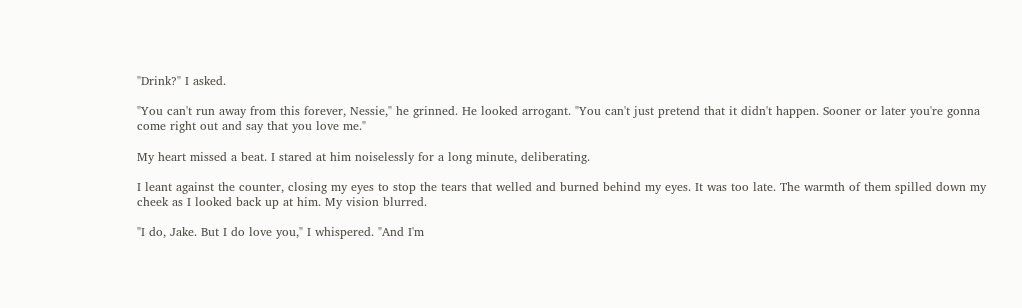"Drink?" I asked.

"You can't run away from this forever, Nessie," he grinned. He looked arrogant. "You can't just pretend that it didn't happen. Sooner or later you're gonna come right out and say that you love me."

My heart missed a beat. I stared at him noiselessly for a long minute, deliberating.

I leant against the counter, closing my eyes to stop the tears that welled and burned behind my eyes. It was too late. The warmth of them spilled down my cheek as I looked back up at him. My vision blurred.

"I do, Jake. But I do love you," I whispered. "And I'm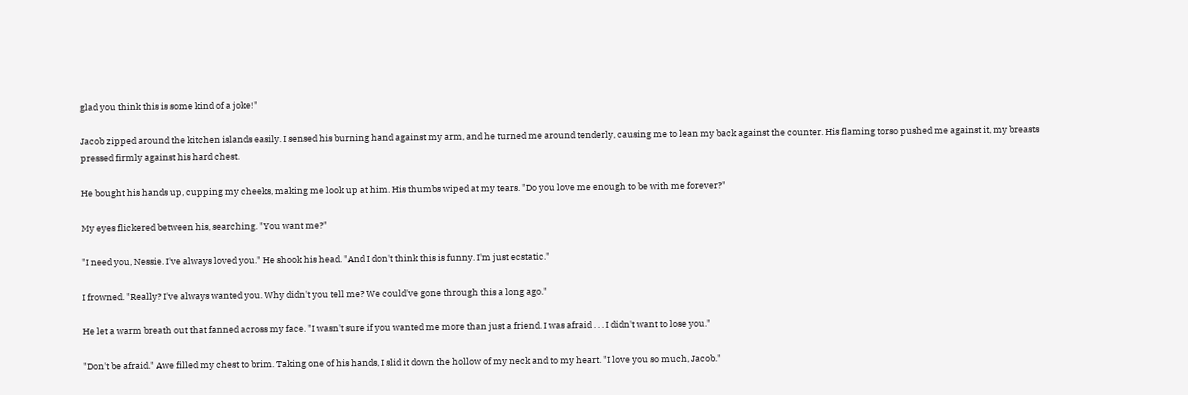glad you think this is some kind of a joke!"

Jacob zipped around the kitchen islands easily. I sensed his burning hand against my arm, and he turned me around tenderly, causing me to lean my back against the counter. His flaming torso pushed me against it, my breasts pressed firmly against his hard chest.

He bought his hands up, cupping my cheeks, making me look up at him. His thumbs wiped at my tears. "Do you love me enough to be with me forever?"

My eyes flickered between his, searching. "You want me?"

"I need you, Nessie. I've always loved you." He shook his head. "And I don't think this is funny. I'm just ecstatic."

I frowned. "Really? I've always wanted you. Why didn't you tell me? We could've gone through this a long ago."

He let a warm breath out that fanned across my face. "I wasn't sure if you wanted me more than just a friend. I was afraid . . . I didn't want to lose you."

"Don't be afraid." Awe filled my chest to brim. Taking one of his hands, I slid it down the hollow of my neck and to my heart. "I love you so much, Jacob."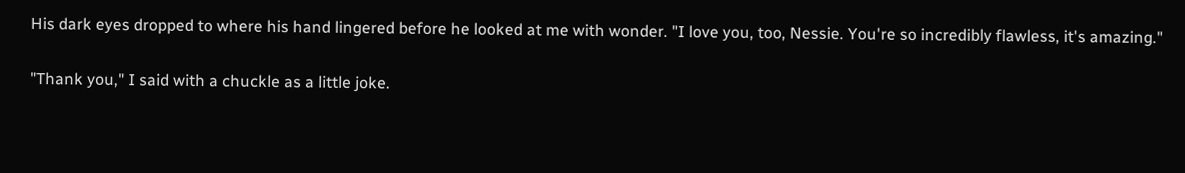His dark eyes dropped to where his hand lingered before he looked at me with wonder. "I love you, too, Nessie. You're so incredibly flawless, it's amazing."

"Thank you," I said with a chuckle as a little joke.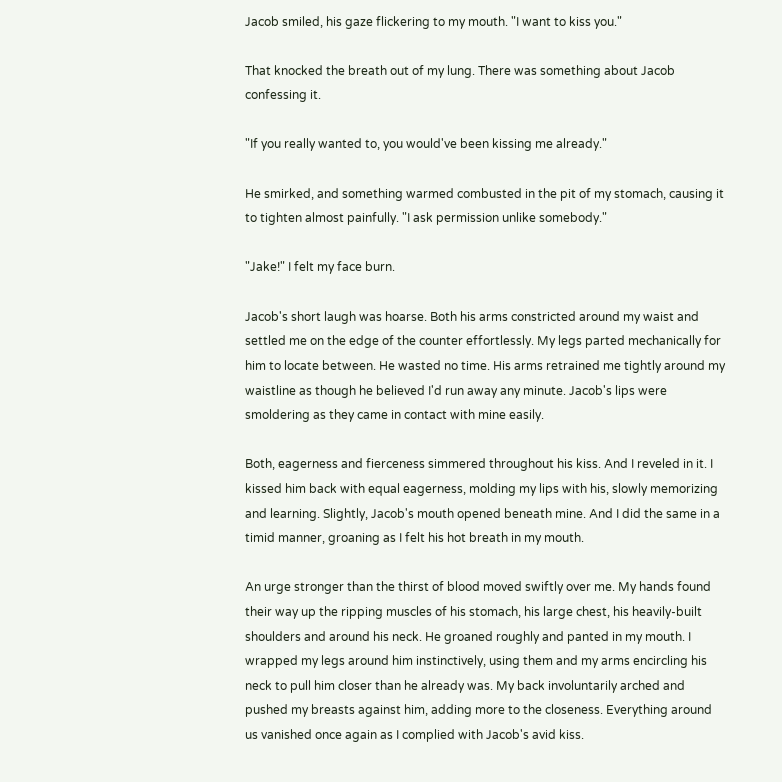Jacob smiled, his gaze flickering to my mouth. "I want to kiss you."

That knocked the breath out of my lung. There was something about Jacob confessing it.

"If you really wanted to, you would've been kissing me already."

He smirked, and something warmed combusted in the pit of my stomach, causing it to tighten almost painfully. "I ask permission unlike somebody."

"Jake!" I felt my face burn.

Jacob's short laugh was hoarse. Both his arms constricted around my waist and settled me on the edge of the counter effortlessly. My legs parted mechanically for him to locate between. He wasted no time. His arms retrained me tightly around my waistline as though he believed I'd run away any minute. Jacob's lips were smoldering as they came in contact with mine easily.

Both, eagerness and fierceness simmered throughout his kiss. And I reveled in it. I kissed him back with equal eagerness, molding my lips with his, slowly memorizing and learning. Slightly, Jacob's mouth opened beneath mine. And I did the same in a timid manner, groaning as I felt his hot breath in my mouth.

An urge stronger than the thirst of blood moved swiftly over me. My hands found their way up the ripping muscles of his stomach, his large chest, his heavily-built shoulders and around his neck. He groaned roughly and panted in my mouth. I wrapped my legs around him instinctively, using them and my arms encircling his neck to pull him closer than he already was. My back involuntarily arched and pushed my breasts against him, adding more to the closeness. Everything around us vanished once again as I complied with Jacob's avid kiss.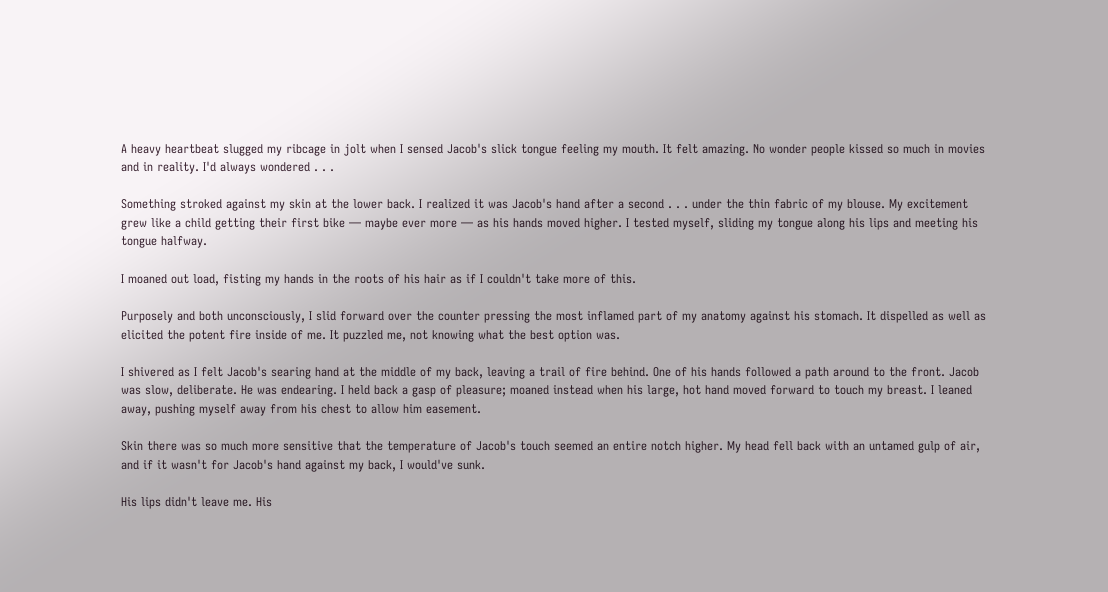A heavy heartbeat slugged my ribcage in jolt when I sensed Jacob's slick tongue feeling my mouth. It felt amazing. No wonder people kissed so much in movies and in reality. I'd always wondered . . .

Something stroked against my skin at the lower back. I realized it was Jacob's hand after a second . . . under the thin fabric of my blouse. My excitement grew like a child getting their first bike — maybe ever more — as his hands moved higher. I tested myself, sliding my tongue along his lips and meeting his tongue halfway.

I moaned out load, fisting my hands in the roots of his hair as if I couldn't take more of this.

Purposely and both unconsciously, I slid forward over the counter pressing the most inflamed part of my anatomy against his stomach. It dispelled as well as elicited the potent fire inside of me. It puzzled me, not knowing what the best option was.

I shivered as I felt Jacob's searing hand at the middle of my back, leaving a trail of fire behind. One of his hands followed a path around to the front. Jacob was slow, deliberate. He was endearing. I held back a gasp of pleasure; moaned instead when his large, hot hand moved forward to touch my breast. I leaned away, pushing myself away from his chest to allow him easement.

Skin there was so much more sensitive that the temperature of Jacob's touch seemed an entire notch higher. My head fell back with an untamed gulp of air, and if it wasn't for Jacob's hand against my back, I would've sunk.

His lips didn't leave me. His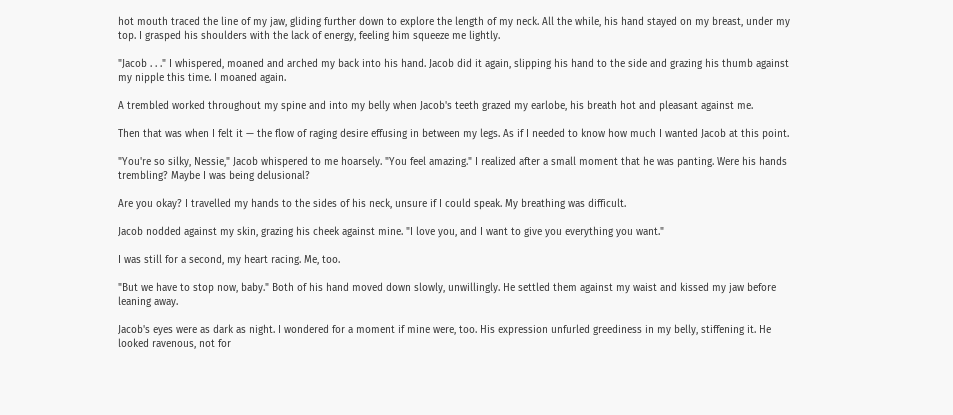hot mouth traced the line of my jaw, gliding further down to explore the length of my neck. All the while, his hand stayed on my breast, under my top. I grasped his shoulders with the lack of energy, feeling him squeeze me lightly.

"Jacob . . ." I whispered, moaned and arched my back into his hand. Jacob did it again, slipping his hand to the side and grazing his thumb against my nipple this time. I moaned again.

A trembled worked throughout my spine and into my belly when Jacob's teeth grazed my earlobe, his breath hot and pleasant against me.

Then that was when I felt it — the flow of raging desire effusing in between my legs. As if I needed to know how much I wanted Jacob at this point.

"You're so silky, Nessie," Jacob whispered to me hoarsely. "You feel amazing." I realized after a small moment that he was panting. Were his hands trembling? Maybe I was being delusional?

Are you okay? I travelled my hands to the sides of his neck, unsure if I could speak. My breathing was difficult.

Jacob nodded against my skin, grazing his cheek against mine. "I love you, and I want to give you everything you want."

I was still for a second, my heart racing. Me, too.

"But we have to stop now, baby." Both of his hand moved down slowly, unwillingly. He settled them against my waist and kissed my jaw before leaning away.

Jacob's eyes were as dark as night. I wondered for a moment if mine were, too. His expression unfurled greediness in my belly, stiffening it. He looked ravenous, not for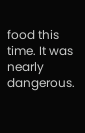food this time. It was nearly dangerous.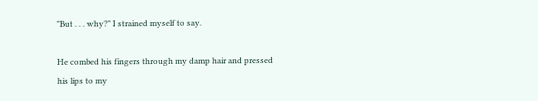"But . . . why?" I strained myself to say.

He combed his fingers through my damp hair and pressed his lips to my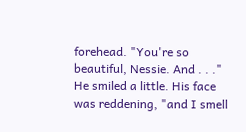forehead. "You're so beautiful, Nessie. And . . ." He smiled a little. His face was reddening, "and I smell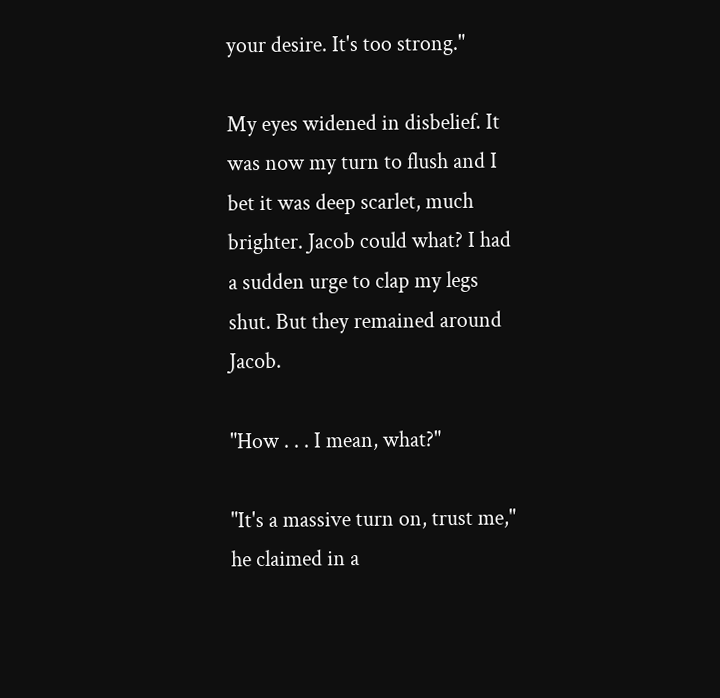your desire. It's too strong."

My eyes widened in disbelief. It was now my turn to flush and I bet it was deep scarlet, much brighter. Jacob could what? I had a sudden urge to clap my legs shut. But they remained around Jacob.

"How . . . I mean, what?"

"It's a massive turn on, trust me," he claimed in a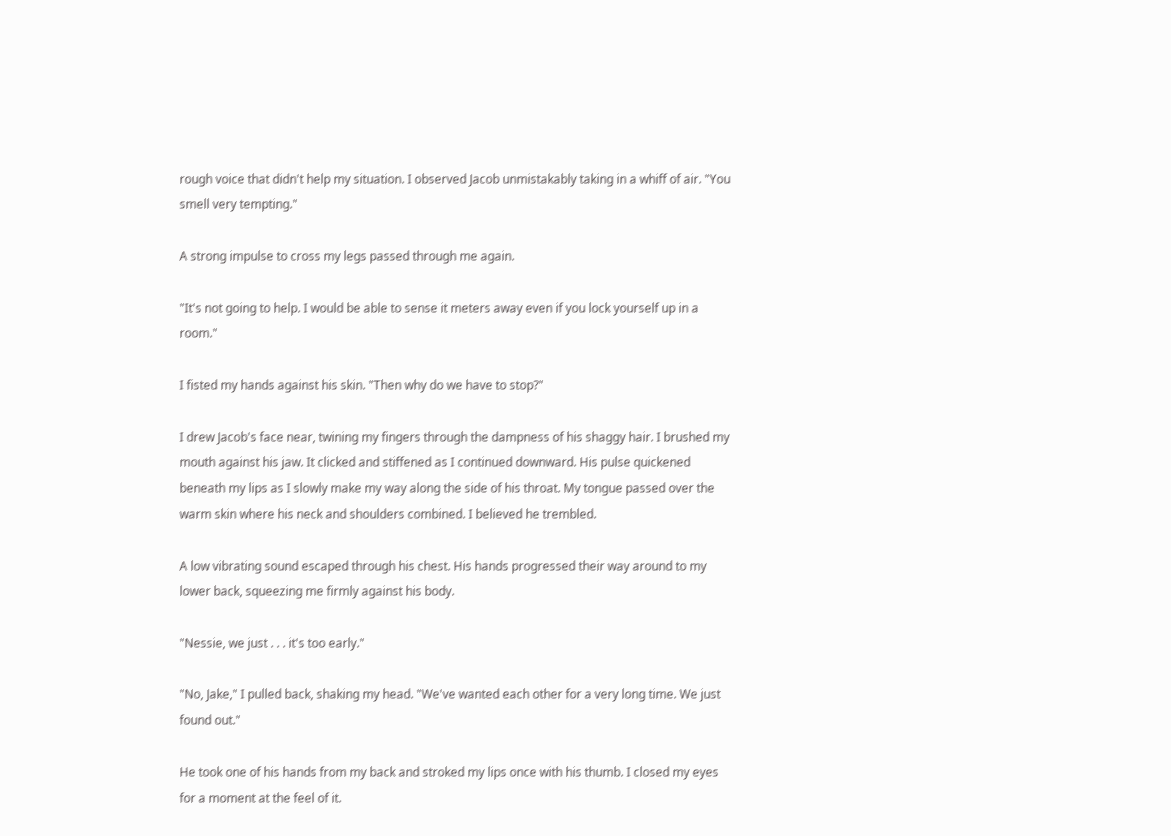rough voice that didn't help my situation. I observed Jacob unmistakably taking in a whiff of air. "You smell very tempting."

A strong impulse to cross my legs passed through me again.

"It's not going to help. I would be able to sense it meters away even if you lock yourself up in a room."

I fisted my hands against his skin. "Then why do we have to stop?"

I drew Jacob's face near, twining my fingers through the dampness of his shaggy hair. I brushed my mouth against his jaw. It clicked and stiffened as I continued downward. His pulse quickened beneath my lips as I slowly make my way along the side of his throat. My tongue passed over the warm skin where his neck and shoulders combined. I believed he trembled.

A low vibrating sound escaped through his chest. His hands progressed their way around to my lower back, squeezing me firmly against his body.

"Nessie, we just . . . it's too early."

"No, Jake," I pulled back, shaking my head. "We've wanted each other for a very long time. We just found out."

He took one of his hands from my back and stroked my lips once with his thumb. I closed my eyes for a moment at the feel of it.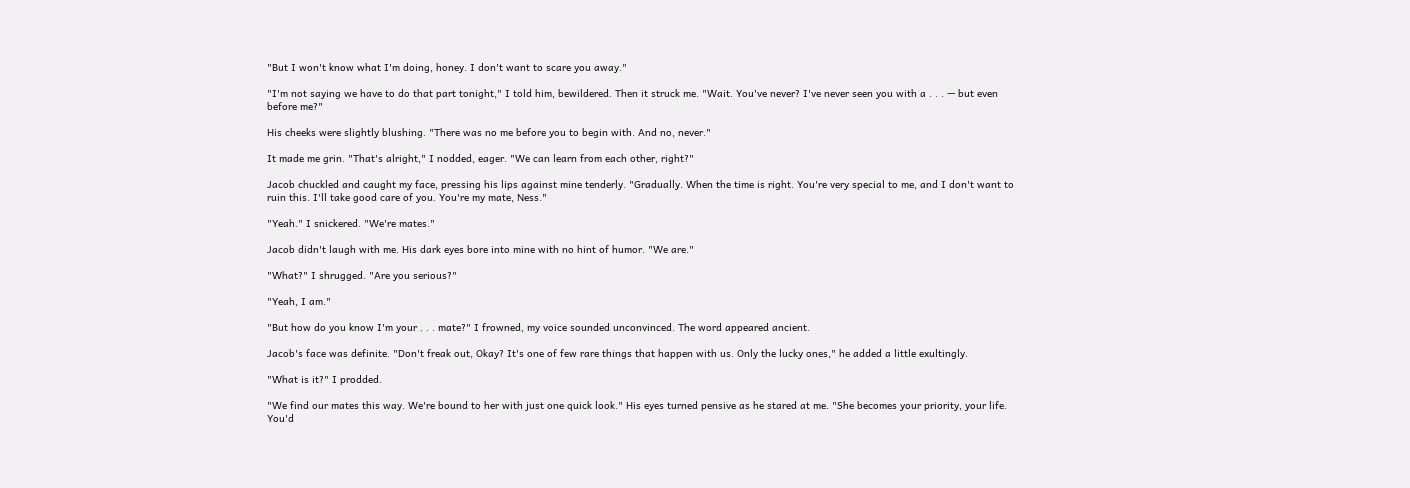"But I won't know what I'm doing, honey. I don't want to scare you away."

"I'm not saying we have to do that part tonight," I told him, bewildered. Then it struck me. "Wait. You've never? I've never seen you with a . . . — but even before me?"

His cheeks were slightly blushing. "There was no me before you to begin with. And no, never."

It made me grin. "That's alright," I nodded, eager. "We can learn from each other, right?"

Jacob chuckled and caught my face, pressing his lips against mine tenderly. "Gradually. When the time is right. You're very special to me, and I don't want to ruin this. I'll take good care of you. You're my mate, Ness."

"Yeah." I snickered. "We're mates."

Jacob didn't laugh with me. His dark eyes bore into mine with no hint of humor. "We are."

"What?" I shrugged. "Are you serious?"

"Yeah, I am."

"But how do you know I'm your . . . mate?" I frowned, my voice sounded unconvinced. The word appeared ancient.

Jacob's face was definite. "Don't freak out, Okay? It's one of few rare things that happen with us. Only the lucky ones," he added a little exultingly.

"What is it?" I prodded.

"We find our mates this way. We're bound to her with just one quick look." His eyes turned pensive as he stared at me. "She becomes your priority, your life. You'd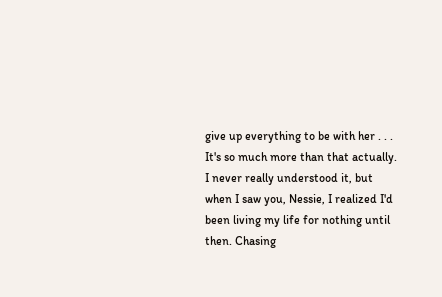give up everything to be with her . . . It's so much more than that actually. I never really understood it, but when I saw you, Nessie, I realized I'd been living my life for nothing until then. Chasing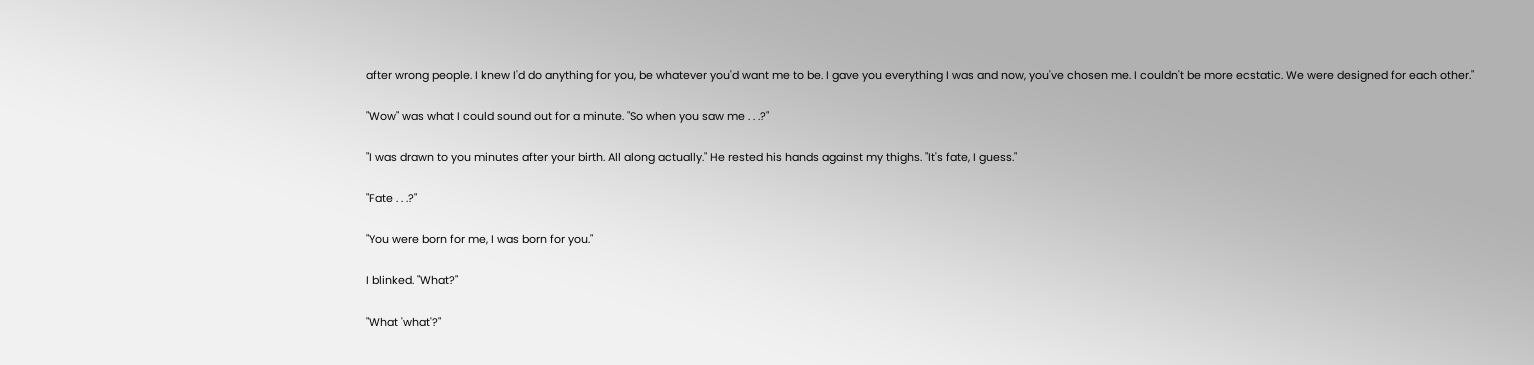after wrong people. I knew I'd do anything for you, be whatever you'd want me to be. I gave you everything I was and now, you've chosen me. I couldn't be more ecstatic. We were designed for each other."

"Wow" was what I could sound out for a minute. "So when you saw me . . .?"

"I was drawn to you minutes after your birth. All along actually." He rested his hands against my thighs. "It's fate, I guess."

"Fate . . .?"

"You were born for me, I was born for you."

I blinked. "What?"

"What 'what'?"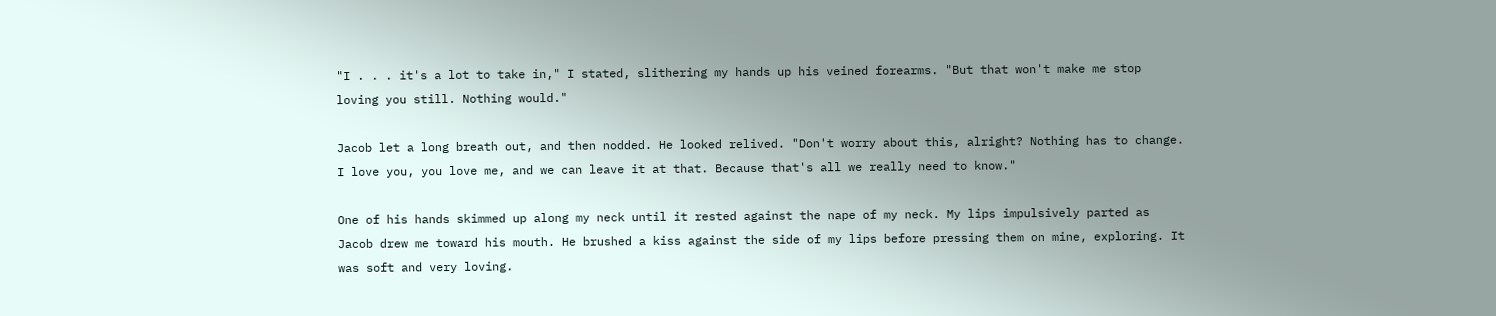"I . . . it's a lot to take in," I stated, slithering my hands up his veined forearms. "But that won't make me stop loving you still. Nothing would."

Jacob let a long breath out, and then nodded. He looked relived. "Don't worry about this, alright? Nothing has to change. I love you, you love me, and we can leave it at that. Because that's all we really need to know."

One of his hands skimmed up along my neck until it rested against the nape of my neck. My lips impulsively parted as Jacob drew me toward his mouth. He brushed a kiss against the side of my lips before pressing them on mine, exploring. It was soft and very loving.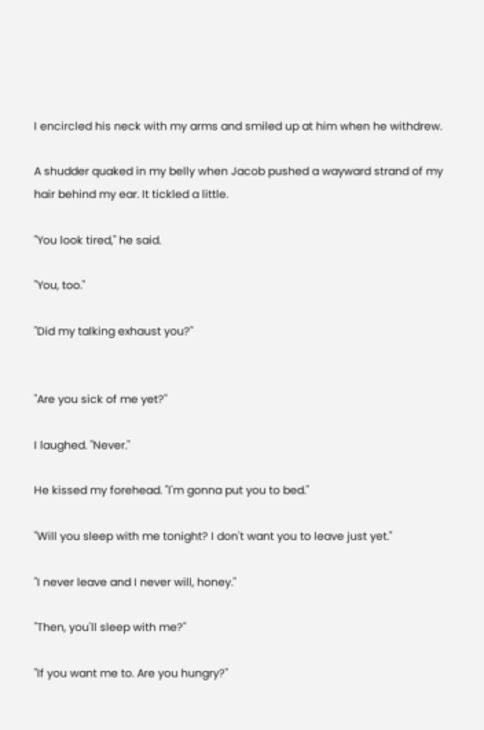I encircled his neck with my arms and smiled up at him when he withdrew.

A shudder quaked in my belly when Jacob pushed a wayward strand of my hair behind my ear. It tickled a little.

"You look tired," he said.

"You, too."

"Did my talking exhaust you?"


"Are you sick of me yet?"

I laughed. "Never."

He kissed my forehead. "I'm gonna put you to bed."

"Will you sleep with me tonight? I don't want you to leave just yet."

"I never leave and I never will, honey."

"Then, you'll sleep with me?"

"If you want me to. Are you hungry?"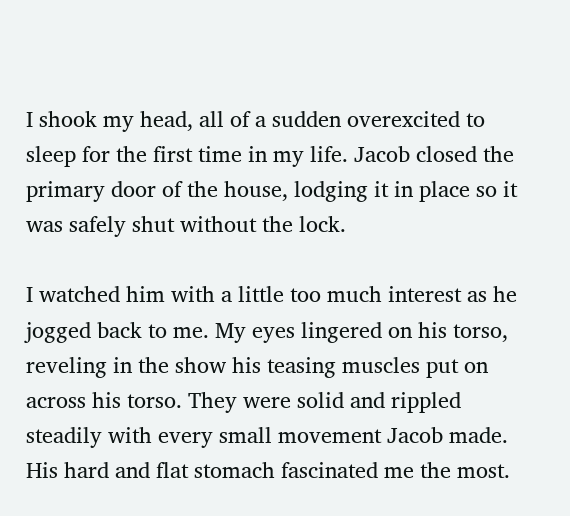I shook my head, all of a sudden overexcited to sleep for the first time in my life. Jacob closed the primary door of the house, lodging it in place so it was safely shut without the lock.

I watched him with a little too much interest as he jogged back to me. My eyes lingered on his torso, reveling in the show his teasing muscles put on across his torso. They were solid and rippled steadily with every small movement Jacob made. His hard and flat stomach fascinated me the most.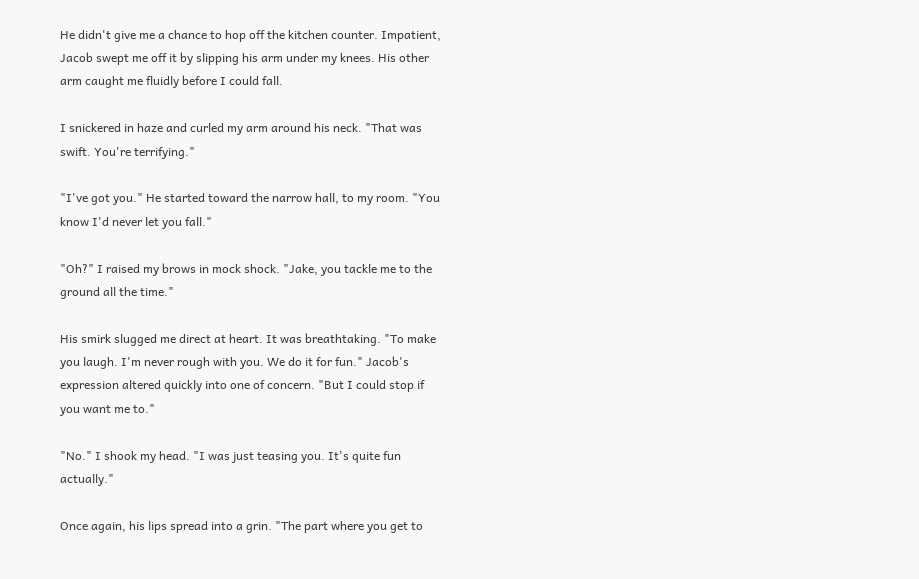He didn't give me a chance to hop off the kitchen counter. Impatient, Jacob swept me off it by slipping his arm under my knees. His other arm caught me fluidly before I could fall.

I snickered in haze and curled my arm around his neck. "That was swift. You're terrifying."

"I've got you." He started toward the narrow hall, to my room. "You know I'd never let you fall."

"Oh?" I raised my brows in mock shock. "Jake, you tackle me to the ground all the time."

His smirk slugged me direct at heart. It was breathtaking. "To make you laugh. I'm never rough with you. We do it for fun." Jacob's expression altered quickly into one of concern. "But I could stop if you want me to."

"No." I shook my head. "I was just teasing you. It's quite fun actually."

Once again, his lips spread into a grin. "The part where you get to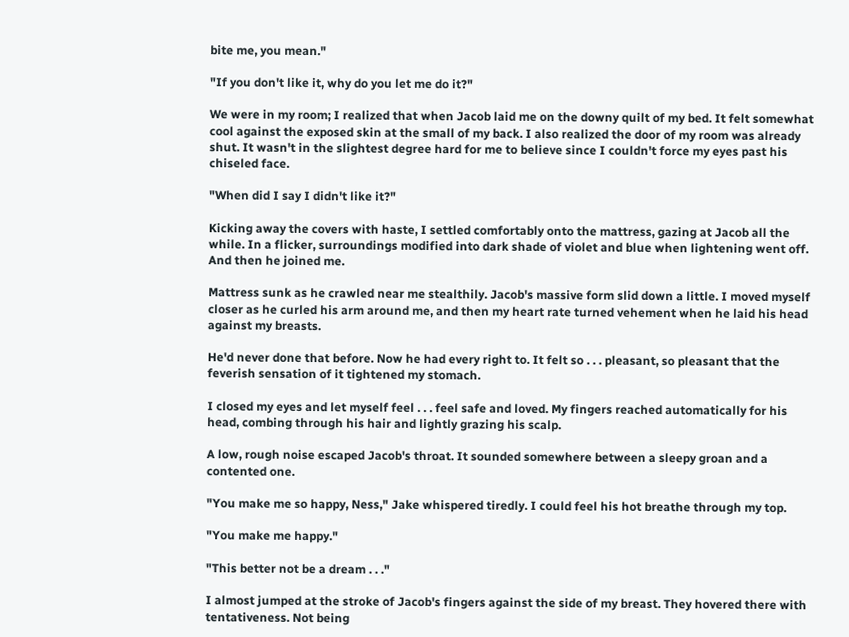bite me, you mean."

"If you don't like it, why do you let me do it?"

We were in my room; I realized that when Jacob laid me on the downy quilt of my bed. It felt somewhat cool against the exposed skin at the small of my back. I also realized the door of my room was already shut. It wasn't in the slightest degree hard for me to believe since I couldn't force my eyes past his chiseled face.

"When did I say I didn't like it?"

Kicking away the covers with haste, I settled comfortably onto the mattress, gazing at Jacob all the while. In a flicker, surroundings modified into dark shade of violet and blue when lightening went off. And then he joined me.

Mattress sunk as he crawled near me stealthily. Jacob's massive form slid down a little. I moved myself closer as he curled his arm around me, and then my heart rate turned vehement when he laid his head against my breasts.

He'd never done that before. Now he had every right to. It felt so . . . pleasant, so pleasant that the feverish sensation of it tightened my stomach.

I closed my eyes and let myself feel . . . feel safe and loved. My fingers reached automatically for his head, combing through his hair and lightly grazing his scalp.

A low, rough noise escaped Jacob's throat. It sounded somewhere between a sleepy groan and a contented one.

"You make me so happy, Ness," Jake whispered tiredly. I could feel his hot breathe through my top.

"You make me happy."

"This better not be a dream . . ."

I almost jumped at the stroke of Jacob's fingers against the side of my breast. They hovered there with tentativeness. Not being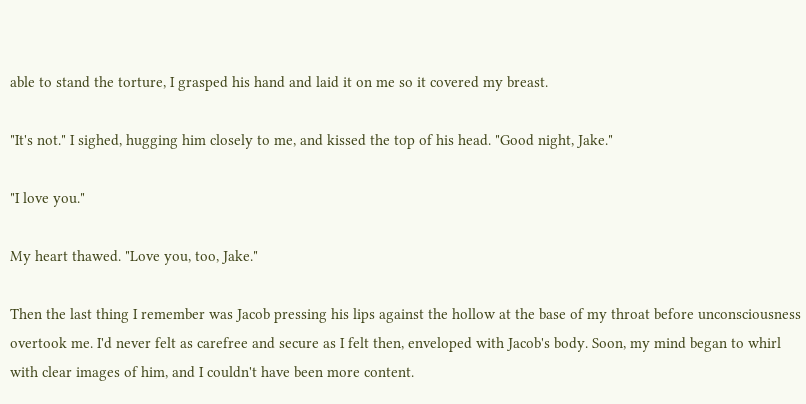able to stand the torture, I grasped his hand and laid it on me so it covered my breast.

"It's not." I sighed, hugging him closely to me, and kissed the top of his head. "Good night, Jake."

"I love you."

My heart thawed. "Love you, too, Jake."

Then the last thing I remember was Jacob pressing his lips against the hollow at the base of my throat before unconsciousness overtook me. I'd never felt as carefree and secure as I felt then, enveloped with Jacob's body. Soon, my mind began to whirl with clear images of him, and I couldn't have been more content.